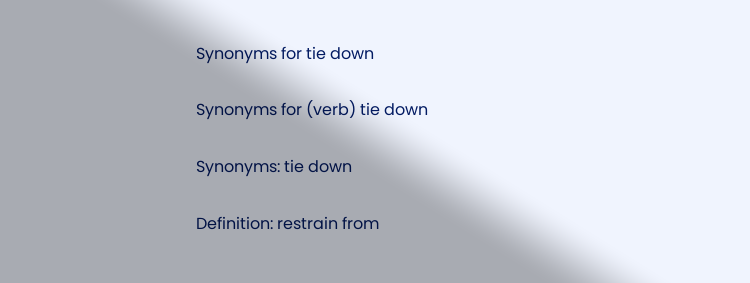Synonyms for tie down

Synonyms for (verb) tie down

Synonyms: tie down

Definition: restrain from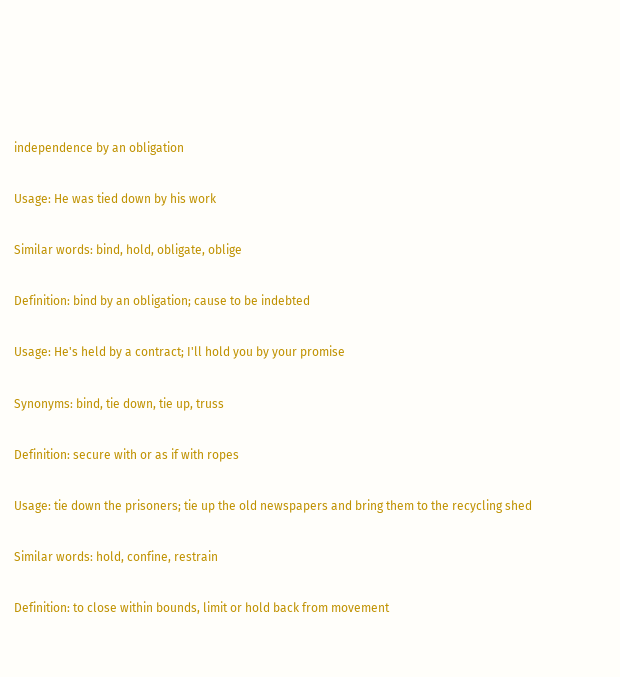independence by an obligation

Usage: He was tied down by his work

Similar words: bind, hold, obligate, oblige

Definition: bind by an obligation; cause to be indebted

Usage: He's held by a contract; I'll hold you by your promise

Synonyms: bind, tie down, tie up, truss

Definition: secure with or as if with ropes

Usage: tie down the prisoners; tie up the old newspapers and bring them to the recycling shed

Similar words: hold, confine, restrain

Definition: to close within bounds, limit or hold back from movement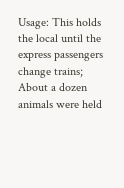Usage: This holds the local until the express passengers change trains; About a dozen animals were held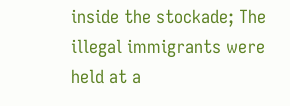inside the stockade; The illegal immigrants were held at a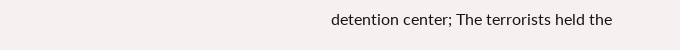detention center; The terrorists held the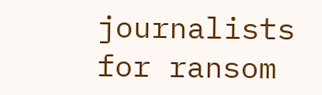journalists for ransom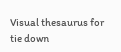Visual thesaurus for tie down